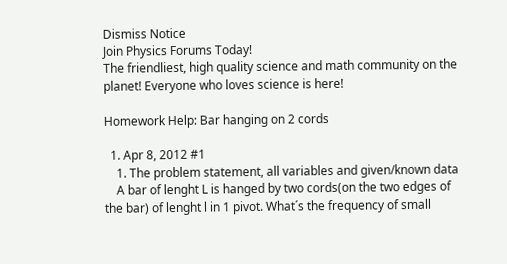Dismiss Notice
Join Physics Forums Today!
The friendliest, high quality science and math community on the planet! Everyone who loves science is here!

Homework Help: Bar hanging on 2 cords

  1. Apr 8, 2012 #1
    1. The problem statement, all variables and given/known data
    A bar of lenght L is hanged by two cords(on the two edges of the bar) of lenght l in 1 pivot. What´s the frequency of small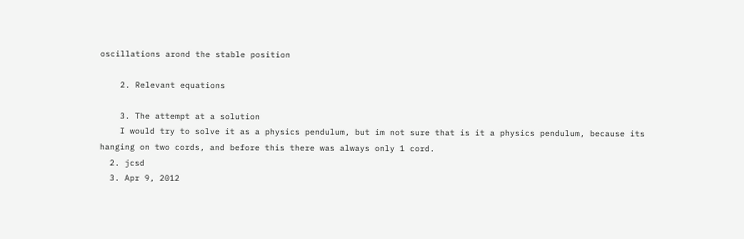oscillations arond the stable position

    2. Relevant equations

    3. The attempt at a solution
    I would try to solve it as a physics pendulum, but im not sure that is it a physics pendulum, because its hanging on two cords, and before this there was always only 1 cord.
  2. jcsd
  3. Apr 9, 2012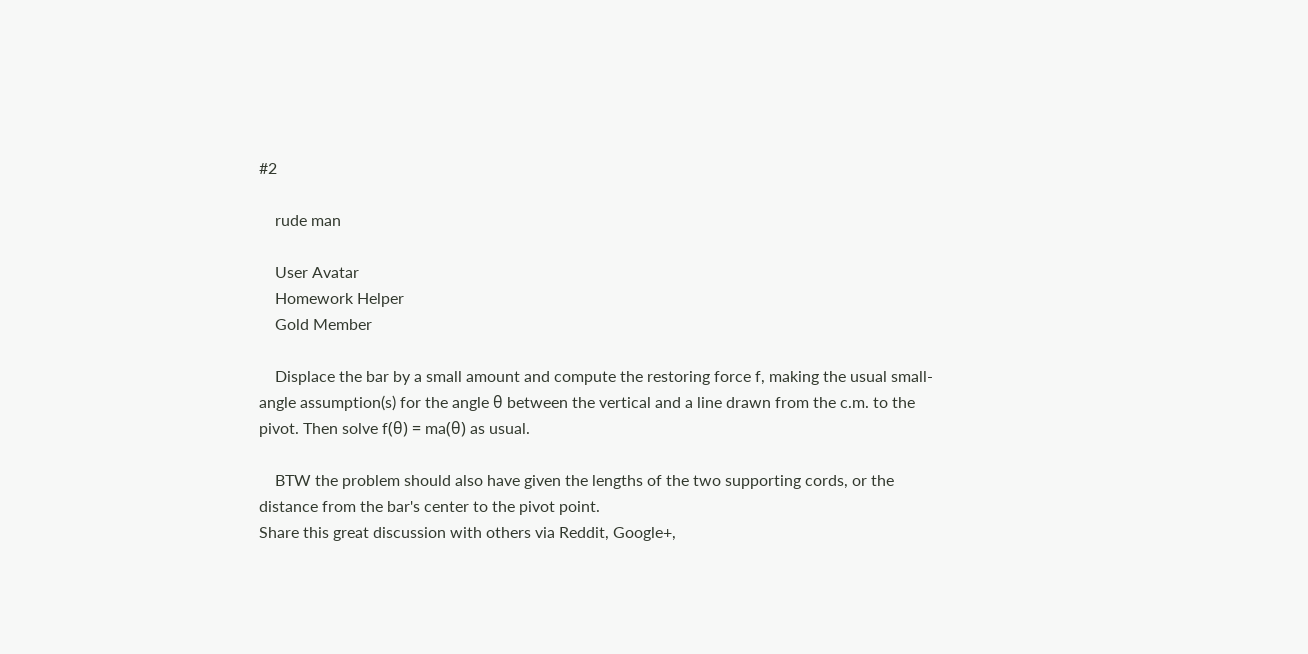#2

    rude man

    User Avatar
    Homework Helper
    Gold Member

    Displace the bar by a small amount and compute the restoring force f, making the usual small-angle assumption(s) for the angle θ between the vertical and a line drawn from the c.m. to the pivot. Then solve f(θ) = ma(θ) as usual.

    BTW the problem should also have given the lengths of the two supporting cords, or the distance from the bar's center to the pivot point.
Share this great discussion with others via Reddit, Google+,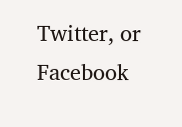Twitter, or Facebook